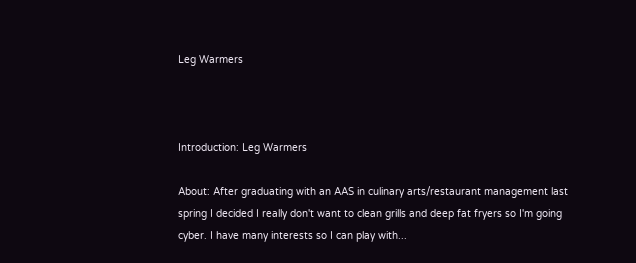Leg Warmers



Introduction: Leg Warmers

About: After graduating with an AAS in culinary arts/restaurant management last spring I decided I really don't want to clean grills and deep fat fryers so I'm going cyber. I have many interests so I can play with...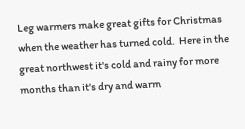Leg warmers make great gifts for Christmas when the weather has turned cold.  Here in the great northwest it's cold and rainy for more months than it's dry and warm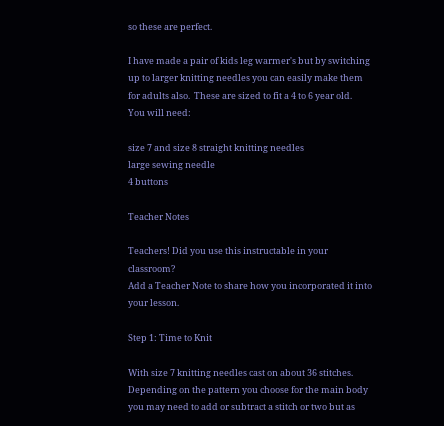so these are perfect.

I have made a pair of kids leg warmer's but by switching up to larger knitting needles you can easily make them for adults also.  These are sized to fit a 4 to 6 year old.
You will need:

size 7 and size 8 straight knitting needles
large sewing needle
4 buttons

Teacher Notes

Teachers! Did you use this instructable in your classroom?
Add a Teacher Note to share how you incorporated it into your lesson.

Step 1: Time to Knit

With size 7 knitting needles cast on about 36 stitches.  Depending on the pattern you choose for the main body you may need to add or subtract a stitch or two but as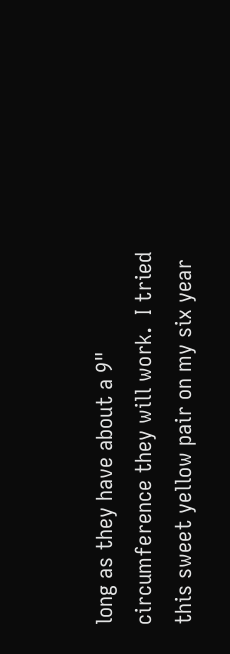long as they have about a 9" circumference they will work.  I tried this sweet yellow pair on my six year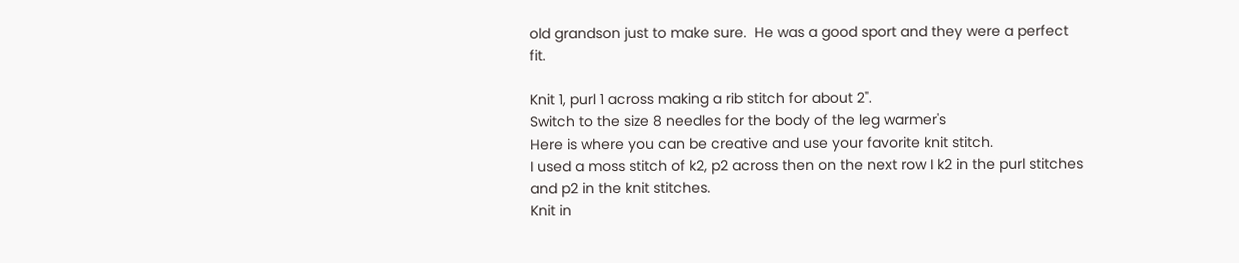old grandson just to make sure.  He was a good sport and they were a perfect fit.

Knit 1, purl 1 across making a rib stitch for about 2".
Switch to the size 8 needles for the body of the leg warmer's
Here is where you can be creative and use your favorite knit stitch.
I used a moss stitch of k2, p2 across then on the next row I k2 in the purl stitches and p2 in the knit stitches.
Knit in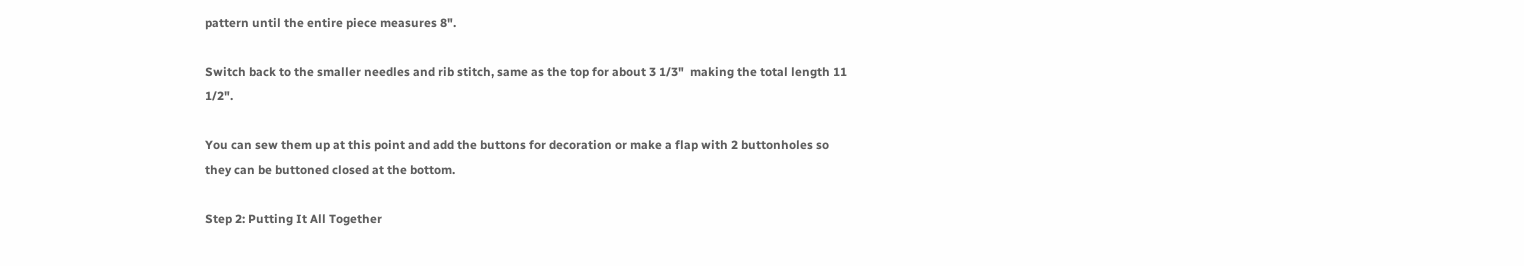pattern until the entire piece measures 8".

Switch back to the smaller needles and rib stitch, same as the top for about 3 1/3"  making the total length 11 1/2".

You can sew them up at this point and add the buttons for decoration or make a flap with 2 buttonholes so they can be buttoned closed at the bottom.

Step 2: Putting It All Together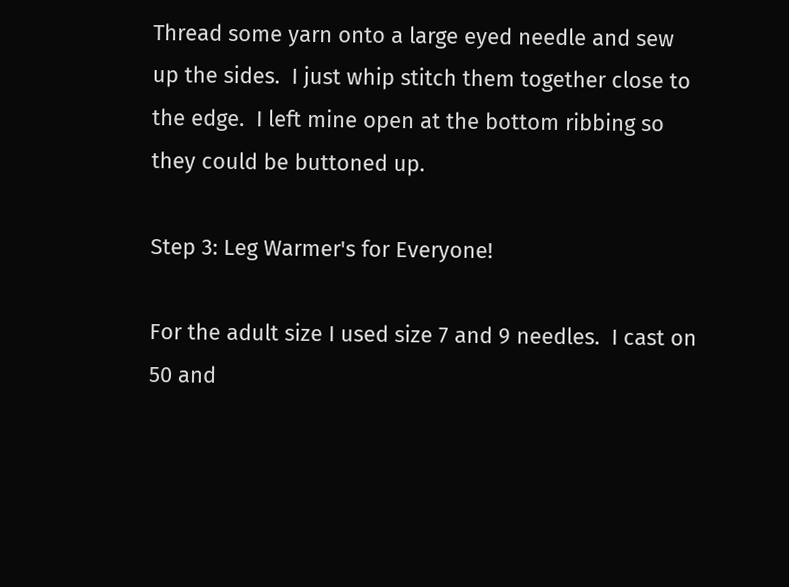Thread some yarn onto a large eyed needle and sew up the sides.  I just whip stitch them together close to the edge.  I left mine open at the bottom ribbing so they could be buttoned up.

Step 3: Leg Warmer's for Everyone!

For the adult size I used size 7 and 9 needles.  I cast on 50 and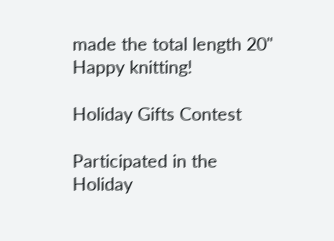made the total length 20"
Happy knitting!

Holiday Gifts Contest

Participated in the
Holiday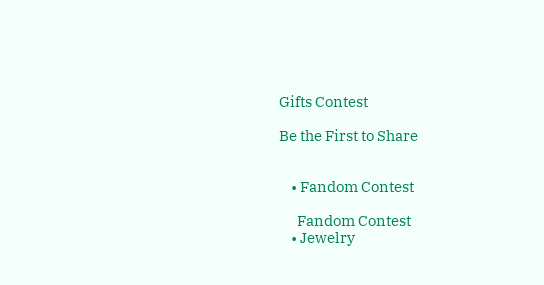Gifts Contest

Be the First to Share


    • Fandom Contest

      Fandom Contest
    • Jewelry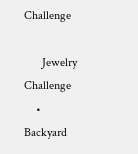Challenge

      Jewelry Challenge
    • Backyard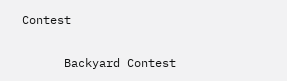Contest

      Backyard Contest